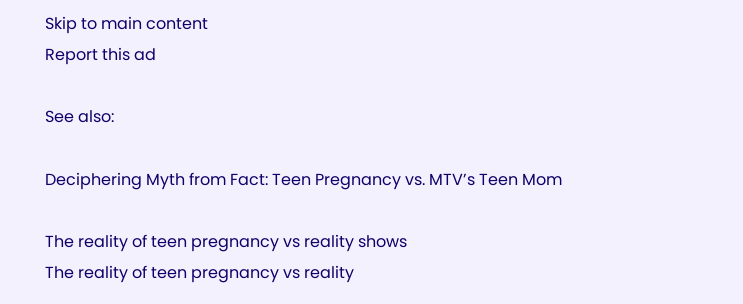Skip to main content
Report this ad

See also:

Deciphering Myth from Fact: Teen Pregnancy vs. MTV’s Teen Mom

The reality of teen pregnancy vs reality shows
The reality of teen pregnancy vs reality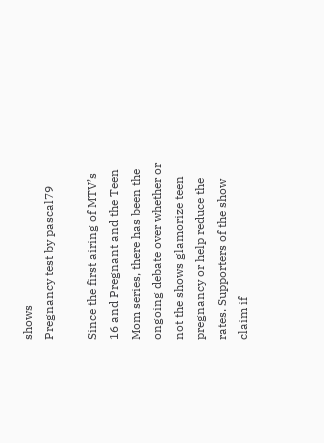shows
Pregnancy test by pascal79

Since the first airing of MTV’s 16 and Pregnant and the Teen Mom series, there has been the ongoing debate over whether or not the shows glamorize teen pregnancy or help reduce the rates. Supporters of the show claim if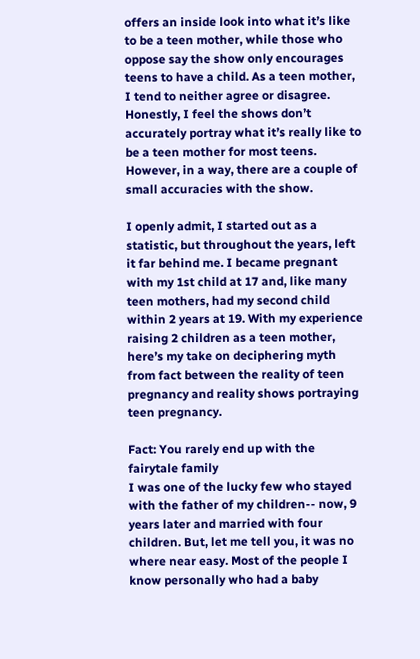offers an inside look into what it’s like to be a teen mother, while those who oppose say the show only encourages teens to have a child. As a teen mother, I tend to neither agree or disagree. Honestly, I feel the shows don’t accurately portray what it’s really like to be a teen mother for most teens. However, in a way, there are a couple of small accuracies with the show.

I openly admit, I started out as a statistic, but throughout the years, left it far behind me. I became pregnant with my 1st child at 17 and, like many teen mothers, had my second child within 2 years at 19. With my experience raising 2 children as a teen mother, here’s my take on deciphering myth from fact between the reality of teen pregnancy and reality shows portraying teen pregnancy.

Fact: You rarely end up with the fairytale family
I was one of the lucky few who stayed with the father of my children-- now, 9 years later and married with four children. But, let me tell you, it was no where near easy. Most of the people I know personally who had a baby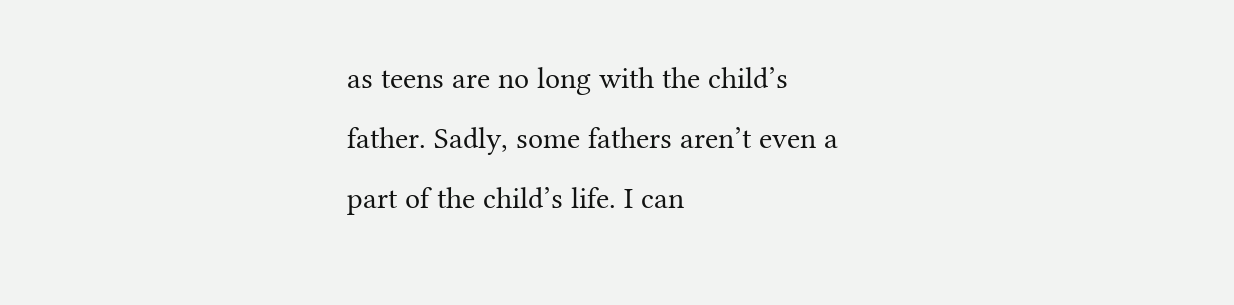as teens are no long with the child’s father. Sadly, some fathers aren’t even a part of the child’s life. I can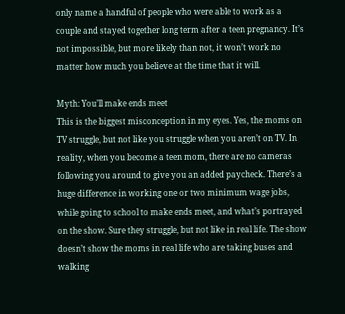only name a handful of people who were able to work as a couple and stayed together long term after a teen pregnancy. It’s not impossible, but more likely than not, it won’t work no matter how much you believe at the time that it will.

Myth: You’ll make ends meet
This is the biggest misconception in my eyes. Yes, the moms on TV struggle, but not like you struggle when you aren’t on TV. In reality, when you become a teen mom, there are no cameras following you around to give you an added paycheck. There’s a huge difference in working one or two minimum wage jobs, while going to school to make ends meet, and what’s portrayed on the show. Sure they struggle, but not like in real life. The show doesn’t show the moms in real life who are taking buses and walking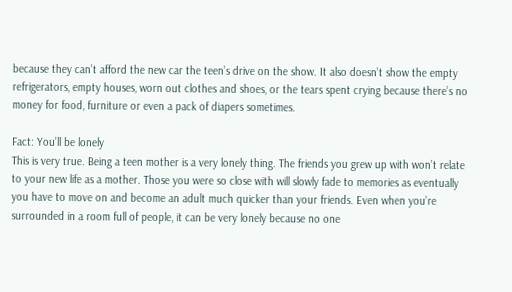because they can’t afford the new car the teen’s drive on the show. It also doesn’t show the empty refrigerators, empty houses, worn out clothes and shoes, or the tears spent crying because there’s no money for food, furniture or even a pack of diapers sometimes.

Fact: You’ll be lonely
This is very true. Being a teen mother is a very lonely thing. The friends you grew up with won’t relate to your new life as a mother. Those you were so close with will slowly fade to memories as eventually you have to move on and become an adult much quicker than your friends. Even when you’re surrounded in a room full of people, it can be very lonely because no one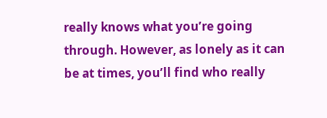really knows what you’re going through. However, as lonely as it can be at times, you’ll find who really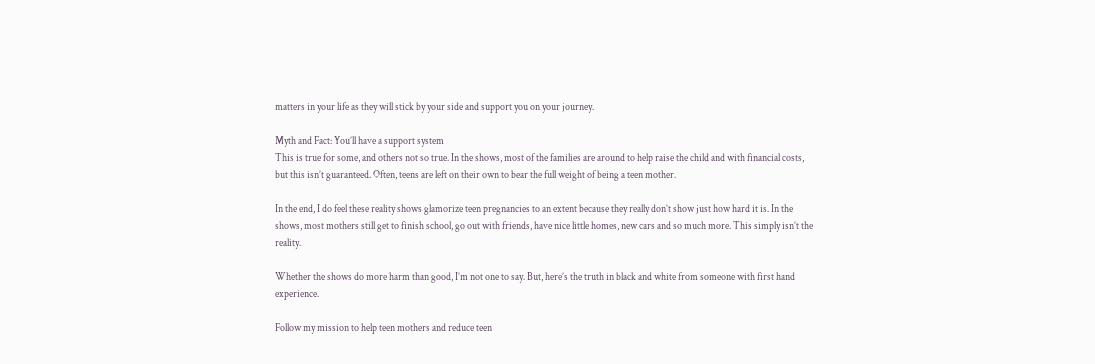matters in your life as they will stick by your side and support you on your journey.

Myth and Fact: You’ll have a support system
This is true for some, and others not so true. In the shows, most of the families are around to help raise the child and with financial costs, but this isn’t guaranteed. Often, teens are left on their own to bear the full weight of being a teen mother.

In the end, I do feel these reality shows glamorize teen pregnancies to an extent because they really don’t show just how hard it is. In the shows, most mothers still get to finish school, go out with friends, have nice little homes, new cars and so much more. This simply isn’t the reality.

Whether the shows do more harm than good, I’m not one to say. But, here’s the truth in black and white from someone with first hand experience.

Follow my mission to help teen mothers and reduce teen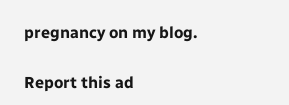pregnancy on my blog.

Report this ad